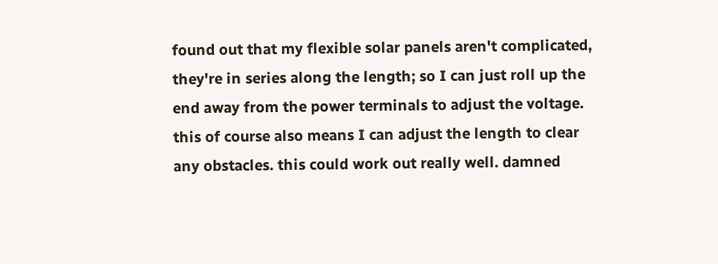found out that my flexible solar panels aren't complicated, they're in series along the length; so I can just roll up the end away from the power terminals to adjust the voltage. this of course also means I can adjust the length to clear any obstacles. this could work out really well. damned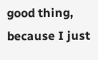good thing, because I just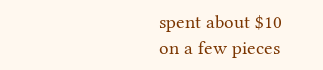spent about $10 on a few pieces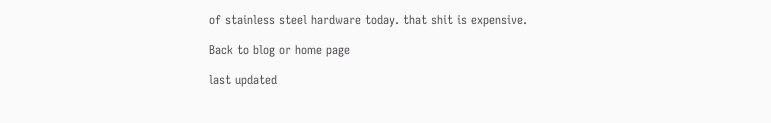of stainless steel hardware today. that shit is expensive.

Back to blog or home page

last updated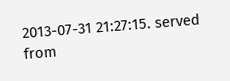2013-07-31 21:27:15. served from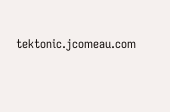tektonic.jcomeau.com